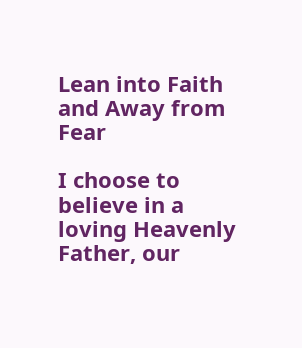Lean into Faith and Away from Fear

I choose to believe in a loving Heavenly Father, our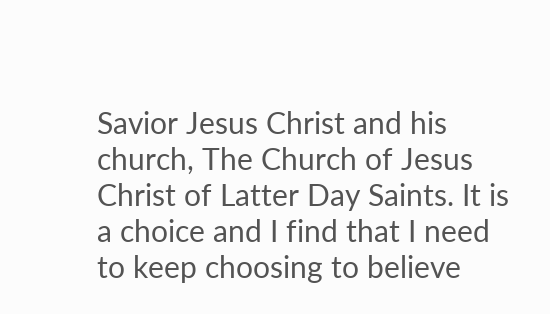Savior Jesus Christ and his church, The Church of Jesus Christ of Latter Day Saints. It is a choice and I find that I need to keep choosing to believe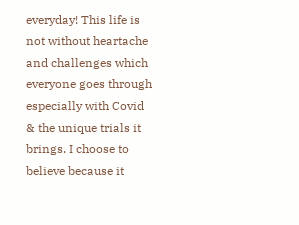everyday! This life is not without heartache and challenges which everyone goes through especially with Covid & the unique trials it brings. I choose to believe because it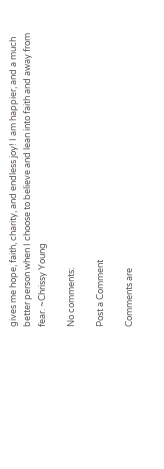gives me hope, faith, charity, and endless joy! I am happier, and a much better person when I choose to believe and lean into faith and away from fear. ~Chrissy Young

No comments:

Post a Comment

Comments are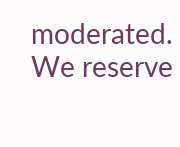moderated. We reserve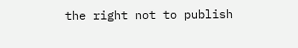the right not to publish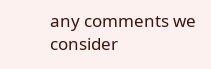any comments we consider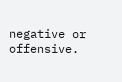negative or offensive.